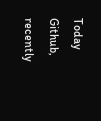Today Github, recently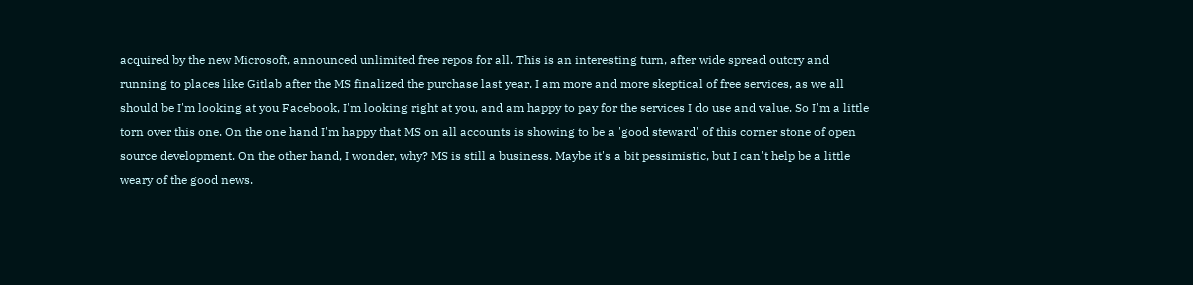acquired by the new Microsoft, announced unlimited free repos for all. This is an interesting turn, after wide spread outcry and running to places like Gitlab after the MS finalized the purchase last year. I am more and more skeptical of free services, as we all should be I'm looking at you Facebook, I'm looking right at you, and am happy to pay for the services I do use and value. So I'm a little torn over this one. On the one hand I'm happy that MS on all accounts is showing to be a 'good steward' of this corner stone of open source development. On the other hand, I wonder, why? MS is still a business. Maybe it's a bit pessimistic, but I can't help be a little weary of the good news.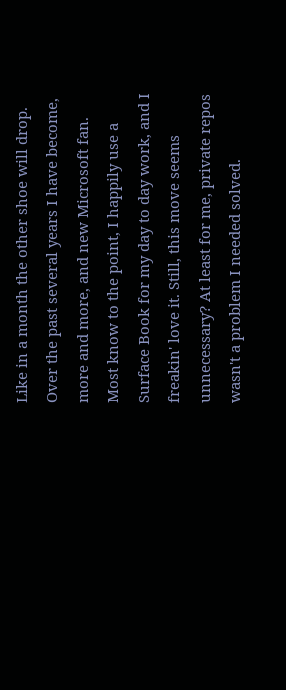Like in a month the other shoe will drop. Over the past several years I have become, more and more, and new Microsoft fan. Most know to the point, I happily use a Surface Book for my day to day work, and I freakin' love it. Still, this move seems unnecessary? At least for me, private repos wasn't a problem I needed solved.